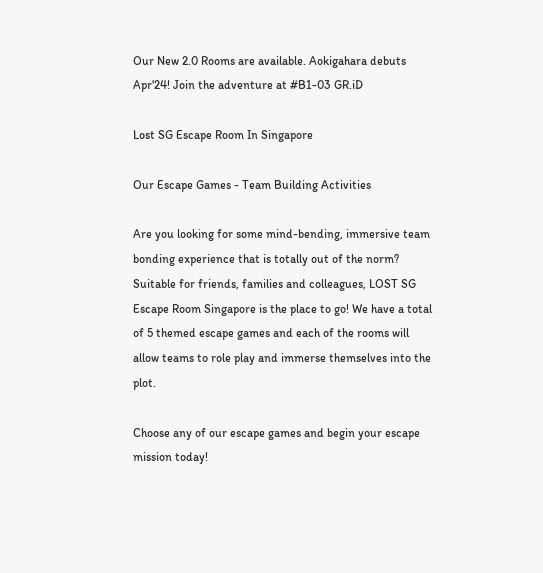Our New 2.0 Rooms are available. Aokigahara debuts Apr'24! Join the adventure at #B1-03 GR.iD

Lost SG Escape Room In Singapore

Our Escape Games - Team Building Activities

Are you looking for some mind-bending, immersive team bonding experience that is totally out of the norm? Suitable for friends, families and colleagues, LOST SG Escape Room Singapore is the place to go! We have a total of 5 themed escape games and each of the rooms will allow teams to role play and immerse themselves into the plot.

Choose any of our escape games and begin your escape mission today!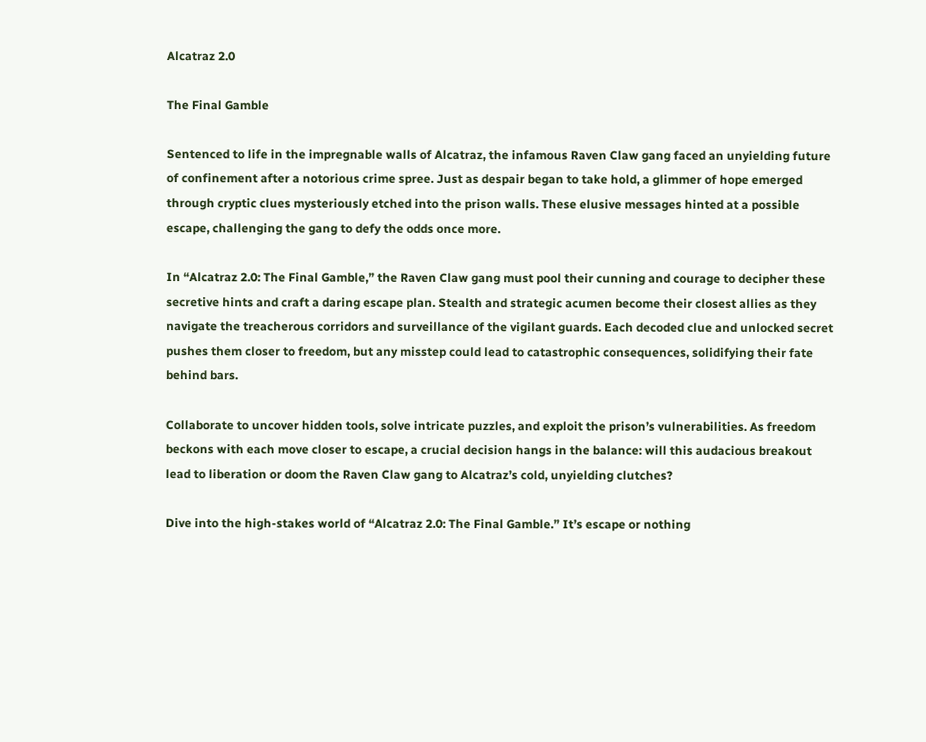Alcatraz 2.0

The Final Gamble

Sentenced to life in the impregnable walls of Alcatraz, the infamous Raven Claw gang faced an unyielding future of confinement after a notorious crime spree. Just as despair began to take hold, a glimmer of hope emerged through cryptic clues mysteriously etched into the prison walls. These elusive messages hinted at a possible escape, challenging the gang to defy the odds once more.

In “Alcatraz 2.0: The Final Gamble,” the Raven Claw gang must pool their cunning and courage to decipher these secretive hints and craft a daring escape plan. Stealth and strategic acumen become their closest allies as they navigate the treacherous corridors and surveillance of the vigilant guards. Each decoded clue and unlocked secret pushes them closer to freedom, but any misstep could lead to catastrophic consequences, solidifying their fate behind bars.

Collaborate to uncover hidden tools, solve intricate puzzles, and exploit the prison’s vulnerabilities. As freedom beckons with each move closer to escape, a crucial decision hangs in the balance: will this audacious breakout lead to liberation or doom the Raven Claw gang to Alcatraz’s cold, unyielding clutches?

Dive into the high-stakes world of “Alcatraz 2.0: The Final Gamble.” It’s escape or nothing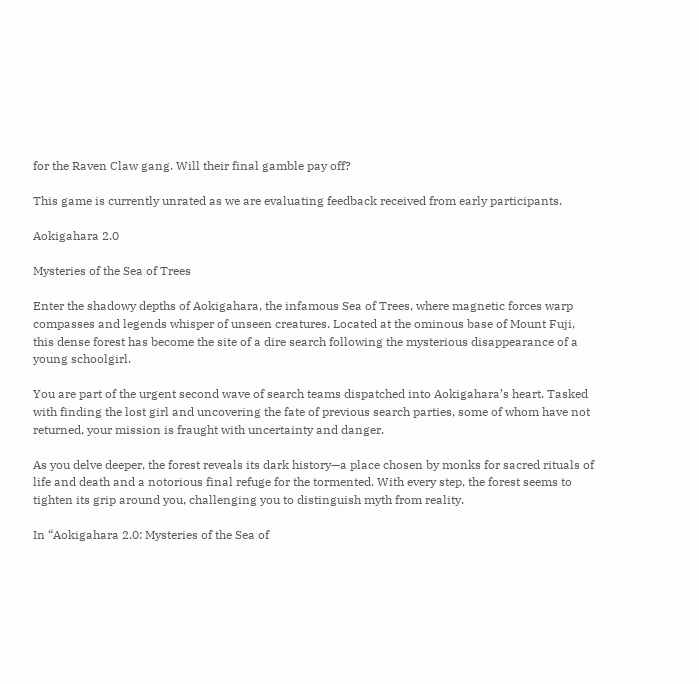for the Raven Claw gang. Will their final gamble pay off?

This game is currently unrated as we are evaluating feedback received from early participants.

Aokigahara 2.0

Mysteries of the Sea of Trees

Enter the shadowy depths of Aokigahara, the infamous Sea of Trees, where magnetic forces warp compasses and legends whisper of unseen creatures. Located at the ominous base of Mount Fuji, this dense forest has become the site of a dire search following the mysterious disappearance of a young schoolgirl.

You are part of the urgent second wave of search teams dispatched into Aokigahara’s heart. Tasked with finding the lost girl and uncovering the fate of previous search parties, some of whom have not returned, your mission is fraught with uncertainty and danger.

As you delve deeper, the forest reveals its dark history—a place chosen by monks for sacred rituals of life and death and a notorious final refuge for the tormented. With every step, the forest seems to tighten its grip around you, challenging you to distinguish myth from reality.

In “Aokigahara 2.0: Mysteries of the Sea of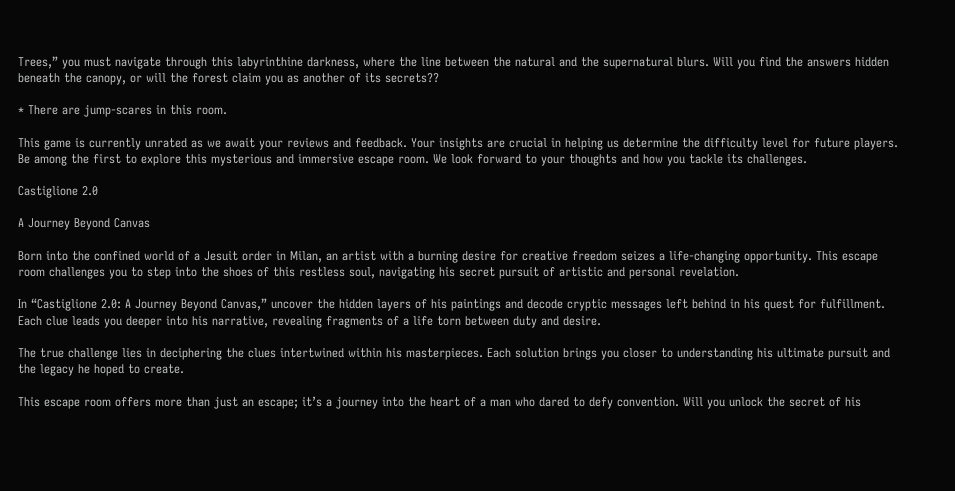Trees,” you must navigate through this labyrinthine darkness, where the line between the natural and the supernatural blurs. Will you find the answers hidden beneath the canopy, or will the forest claim you as another of its secrets??

* There are jump-scares in this room.

This game is currently unrated as we await your reviews and feedback. Your insights are crucial in helping us determine the difficulty level for future players. Be among the first to explore this mysterious and immersive escape room. We look forward to your thoughts and how you tackle its challenges.

Castiglione 2.0

A Journey Beyond Canvas

Born into the confined world of a Jesuit order in Milan, an artist with a burning desire for creative freedom seizes a life-changing opportunity. This escape room challenges you to step into the shoes of this restless soul, navigating his secret pursuit of artistic and personal revelation.

In “Castiglione 2.0: A Journey Beyond Canvas,” uncover the hidden layers of his paintings and decode cryptic messages left behind in his quest for fulfillment. Each clue leads you deeper into his narrative, revealing fragments of a life torn between duty and desire.

The true challenge lies in deciphering the clues intertwined within his masterpieces. Each solution brings you closer to understanding his ultimate pursuit and the legacy he hoped to create.

This escape room offers more than just an escape; it’s a journey into the heart of a man who dared to defy convention. Will you unlock the secret of his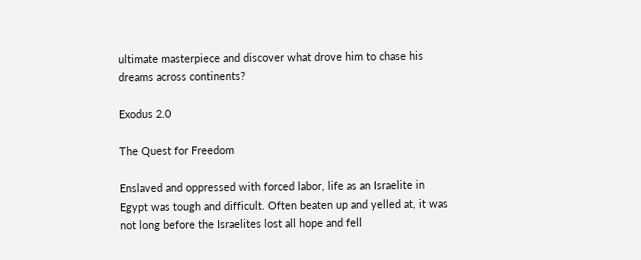ultimate masterpiece and discover what drove him to chase his dreams across continents?

Exodus 2.0

The Quest for Freedom

Enslaved and oppressed with forced labor, life as an Israelite in Egypt was tough and difficult. Often beaten up and yelled at, it was not long before the Israelites lost all hope and fell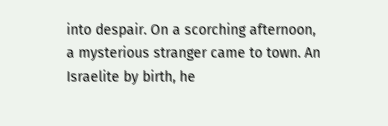into despair. On a scorching afternoon, a mysterious stranger came to town. An Israelite by birth, he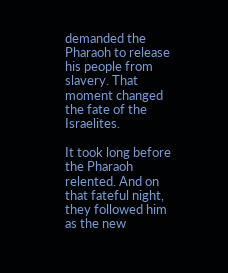demanded the Pharaoh to release his people from slavery. That moment changed the fate of the Israelites.

It took long before the Pharaoh relented. And on that fateful night, they followed him as the new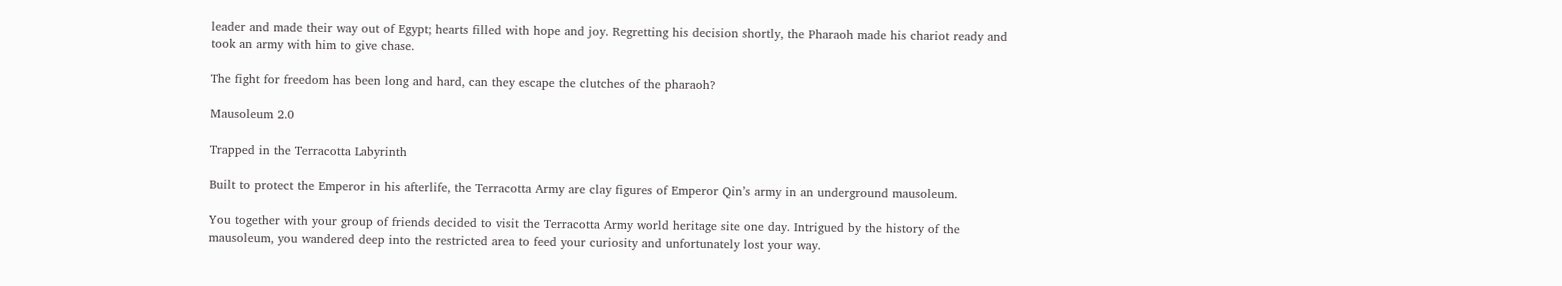leader and made their way out of Egypt; hearts filled with hope and joy. Regretting his decision shortly, the Pharaoh made his chariot ready and took an army with him to give chase.

The fight for freedom has been long and hard, can they escape the clutches of the pharaoh?

Mausoleum 2.0

Trapped in the Terracotta Labyrinth

Built to protect the Emperor in his afterlife, the Terracotta Army are clay figures of Emperor Qin’s army in an underground mausoleum.

You together with your group of friends decided to visit the Terracotta Army world heritage site one day. Intrigued by the history of the mausoleum, you wandered deep into the restricted area to feed your curiosity and unfortunately lost your way.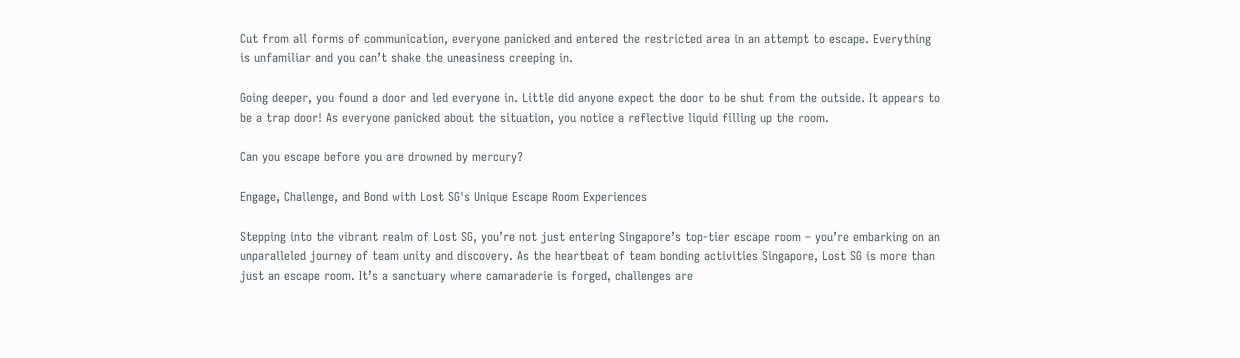Cut from all forms of communication, everyone panicked and entered the restricted area in an attempt to escape. Everything is unfamiliar and you can’t shake the uneasiness creeping in.

Going deeper, you found a door and led everyone in. Little did anyone expect the door to be shut from the outside. It appears to be a trap door! As everyone panicked about the situation, you notice a reflective liquid filling up the room.

Can you escape before you are drowned by mercury?

Engage, Challenge, and Bond with Lost SG's Unique Escape Room Experiences

Stepping into the vibrant realm of Lost SG, you’re not just entering Singapore’s top-tier escape room – you’re embarking on an unparalleled journey of team unity and discovery. As the heartbeat of team bonding activities Singapore, Lost SG is more than just an escape room. It’s a sanctuary where camaraderie is forged, challenges are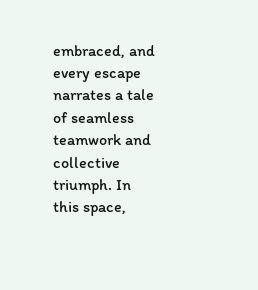embraced, and every escape narrates a tale of seamless teamwork and collective triumph. In this space,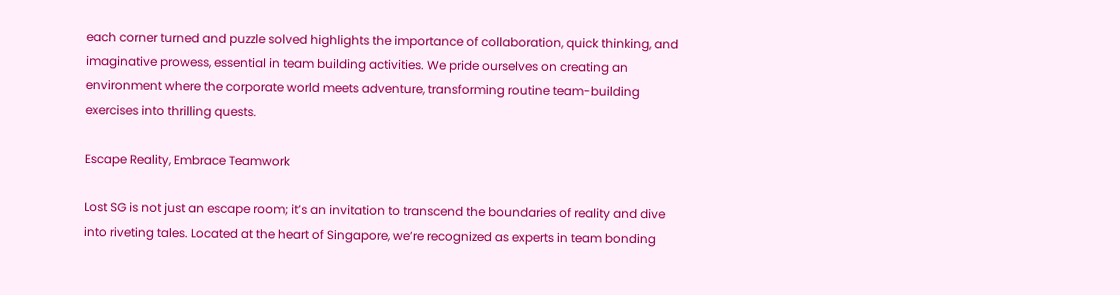each corner turned and puzzle solved highlights the importance of collaboration, quick thinking, and imaginative prowess, essential in team building activities. We pride ourselves on creating an environment where the corporate world meets adventure, transforming routine team-building exercises into thrilling quests.

Escape Reality, Embrace Teamwork

Lost SG is not just an escape room; it’s an invitation to transcend the boundaries of reality and dive into riveting tales. Located at the heart of Singapore, we’re recognized as experts in team bonding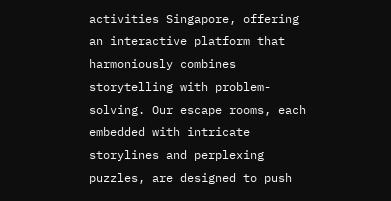activities Singapore, offering an interactive platform that harmoniously combines storytelling with problem-solving. Our escape rooms, each embedded with intricate storylines and perplexing puzzles, are designed to push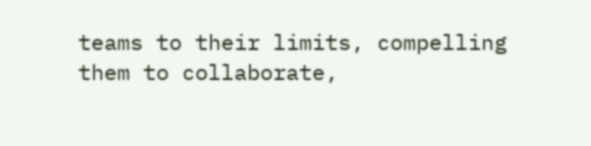teams to their limits, compelling them to collaborate,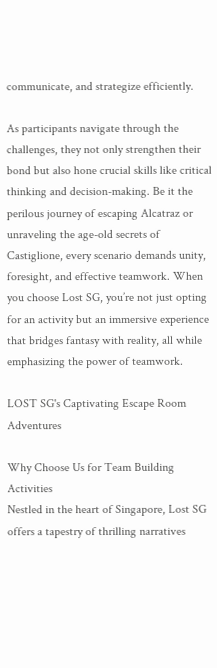communicate, and strategize efficiently.

As participants navigate through the challenges, they not only strengthen their bond but also hone crucial skills like critical thinking and decision-making. Be it the perilous journey of escaping Alcatraz or unraveling the age-old secrets of Castiglione, every scenario demands unity, foresight, and effective teamwork. When you choose Lost SG, you’re not just opting for an activity but an immersive experience that bridges fantasy with reality, all while emphasizing the power of teamwork.

LOST SG's Captivating Escape Room Adventures

Why Choose Us for Team Building Activities
Nestled in the heart of Singapore, Lost SG offers a tapestry of thrilling narratives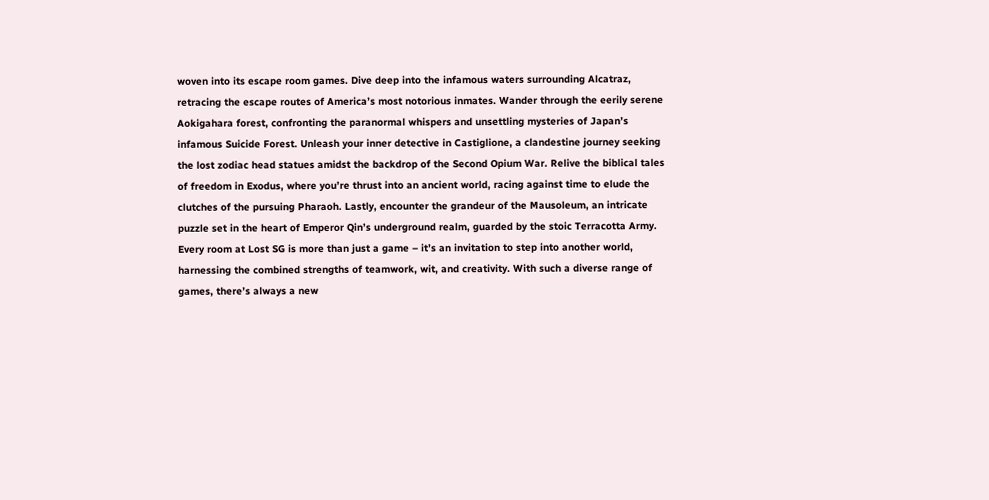woven into its escape room games. Dive deep into the infamous waters surrounding Alcatraz, retracing the escape routes of America’s most notorious inmates. Wander through the eerily serene Aokigahara forest, confronting the paranormal whispers and unsettling mysteries of Japan’s infamous Suicide Forest. Unleash your inner detective in Castiglione, a clandestine journey seeking the lost zodiac head statues amidst the backdrop of the Second Opium War. Relive the biblical tales of freedom in Exodus, where you’re thrust into an ancient world, racing against time to elude the clutches of the pursuing Pharaoh. Lastly, encounter the grandeur of the Mausoleum, an intricate puzzle set in the heart of Emperor Qin’s underground realm, guarded by the stoic Terracotta Army. Every room at Lost SG is more than just a game – it’s an invitation to step into another world, harnessing the combined strengths of teamwork, wit, and creativity. With such a diverse range of games, there’s always a new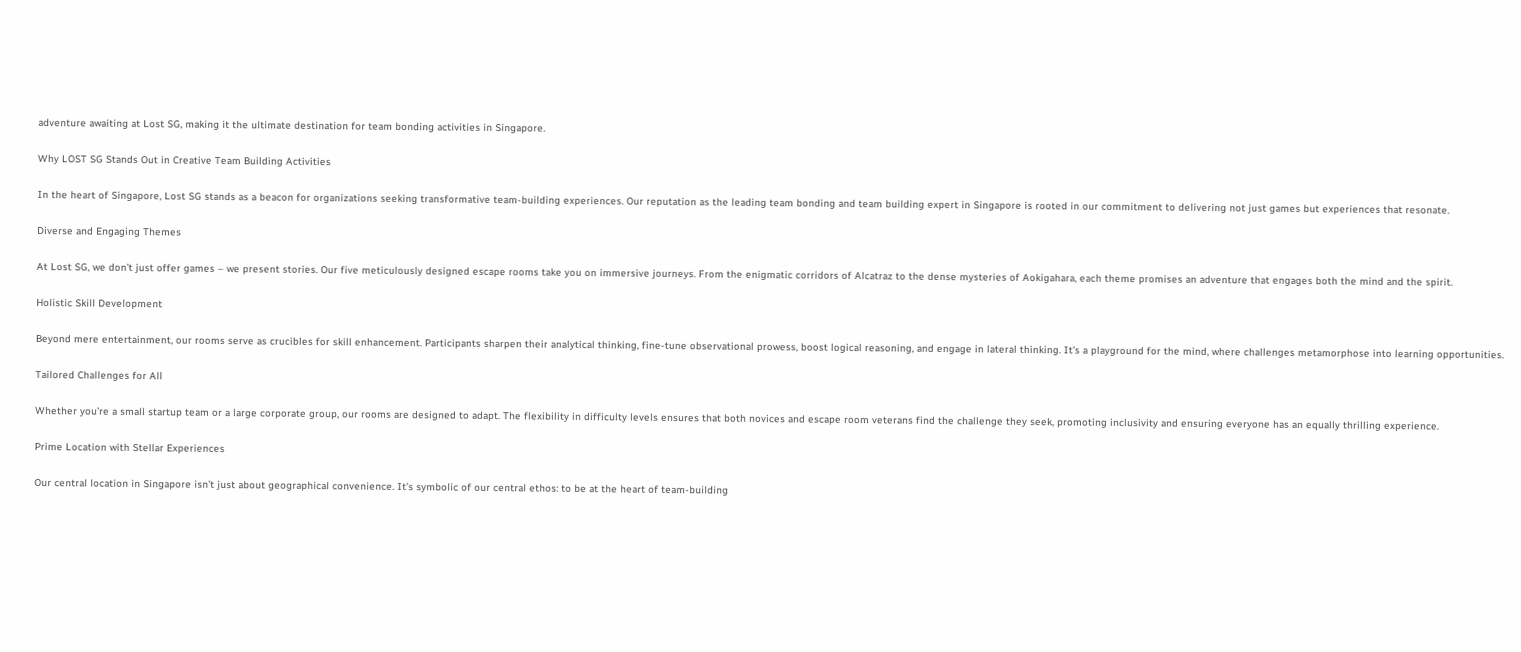adventure awaiting at Lost SG, making it the ultimate destination for team bonding activities in Singapore.

Why LOST SG Stands Out in Creative Team Building Activities

In the heart of Singapore, Lost SG stands as a beacon for organizations seeking transformative team-building experiences. Our reputation as the leading team bonding and team building expert in Singapore is rooted in our commitment to delivering not just games but experiences that resonate.

Diverse and Engaging Themes

At Lost SG, we don’t just offer games – we present stories. Our five meticulously designed escape rooms take you on immersive journeys. From the enigmatic corridors of Alcatraz to the dense mysteries of Aokigahara, each theme promises an adventure that engages both the mind and the spirit.

Holistic Skill Development

Beyond mere entertainment, our rooms serve as crucibles for skill enhancement. Participants sharpen their analytical thinking, fine-tune observational prowess, boost logical reasoning, and engage in lateral thinking. It’s a playground for the mind, where challenges metamorphose into learning opportunities.

Tailored Challenges for All

Whether you’re a small startup team or a large corporate group, our rooms are designed to adapt. The flexibility in difficulty levels ensures that both novices and escape room veterans find the challenge they seek, promoting inclusivity and ensuring everyone has an equally thrilling experience.

Prime Location with Stellar Experiences

Our central location in Singapore isn’t just about geographical convenience. It’s symbolic of our central ethos: to be at the heart of team-building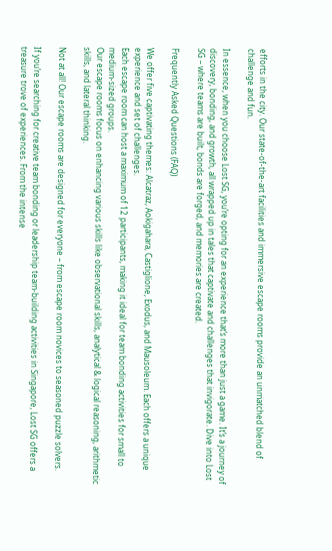efforts in the city. Our state-of-the-art facilities and immersive escape rooms provide an unmatched blend of challenge and fun.

In essence, when you choose Lost SG, you’re opting for an experience that’s more than just a game. It’s a journey of discovery, bonding, and growth, all wrapped up in tales that captivate and challenges that invigorate. Dive into Lost SG – where teams are built, bonds are forged, and memories are created.

Frequently Asked Questions (FAQ)

We offer five captivating themes: Alcatraz, Aokigahara, Castiglione, Exodus, and Mausoleum. Each offers a unique experience and set of challenges.
Each escape room can host a maximum of 12 participants, making it ideal for team bonding activities for small to medium-sized groups.
Our escape rooms focus on enhancing various skills like observational skills, analytical & logical reasoning, arithmetic skills, and lateral thinking.

Not at all! Our escape rooms are designed for everyone – from escape room novices to seasoned puzzle solvers.

If you’re searching for creative team bonding or leadership team-building activities in Singapore, Lost SG offers a treasure trove of experiences. From the intense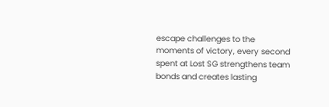escape challenges to the moments of victory, every second spent at Lost SG strengthens team bonds and creates lasting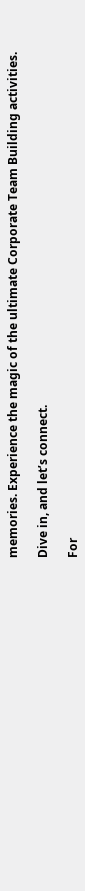memories. Experience the magic of the ultimate Corporate Team Building activities.

Dive in, and let’s connect.

For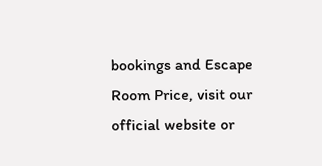bookings and Escape Room Price, visit our official website or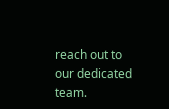reach out to our dedicated team.